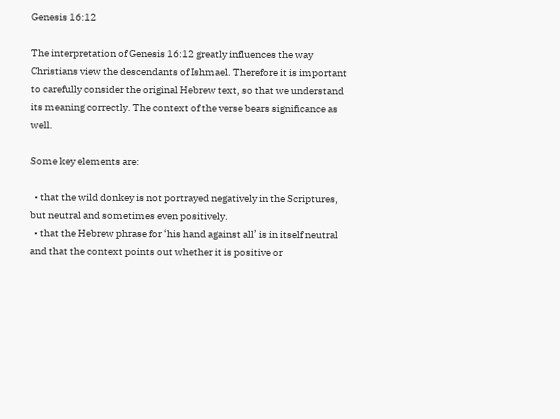Genesis 16:12

The interpretation of Genesis 16:12 greatly influences the way Christians view the descendants of Ishmael. Therefore it is important to carefully consider the original Hebrew text, so that we understand its meaning correctly. The context of the verse bears significance as well.

Some key elements are:

  • that the wild donkey is not portrayed negatively in the Scriptures, but neutral and sometimes even positively.
  • that the Hebrew phrase for ‘his hand against all’ is in itself neutral and that the context points out whether it is positive or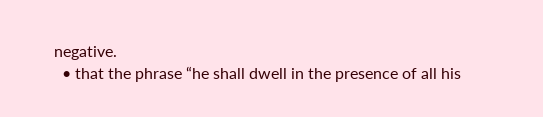negative.
  • that the phrase “he shall dwell in the presence of all his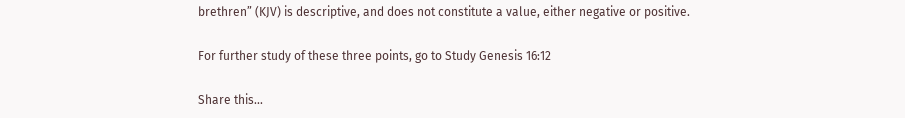brethren” (KJV) is descriptive, and does not constitute a value, either negative or positive.

For further study of these three points, go to Study Genesis 16:12

Share this...